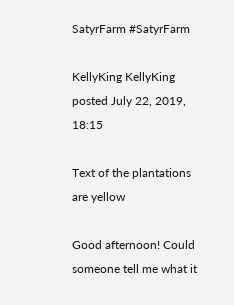SatyrFarm #SatyrFarm

KellyKing KellyKing posted July 22, 2019, 18:15

Text of the plantations are yellow

Good afternoon! Could someone tell me what it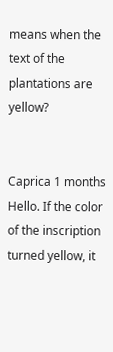means when the text of the plantations are yellow?


Caprica 1 months
Hello. If the color of the inscription turned yellow, it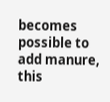becomes possible to add manure, this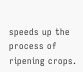speeds up the process of ripening crops.